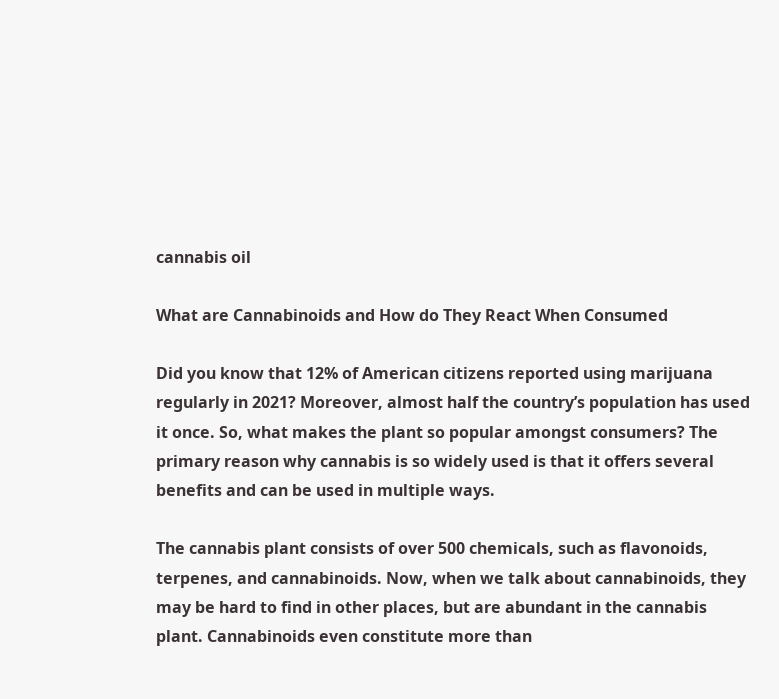cannabis oil

What are Cannabinoids and How do They React When Consumed

Did you know that 12% of American citizens reported using marijuana regularly in 2021? Moreover, almost half the country’s population has used it once. So, what makes the plant so popular amongst consumers? The primary reason why cannabis is so widely used is that it offers several benefits and can be used in multiple ways.

The cannabis plant consists of over 500 chemicals, such as flavonoids, terpenes, and cannabinoids. Now, when we talk about cannabinoids, they may be hard to find in other places, but are abundant in the cannabis plant. Cannabinoids even constitute more than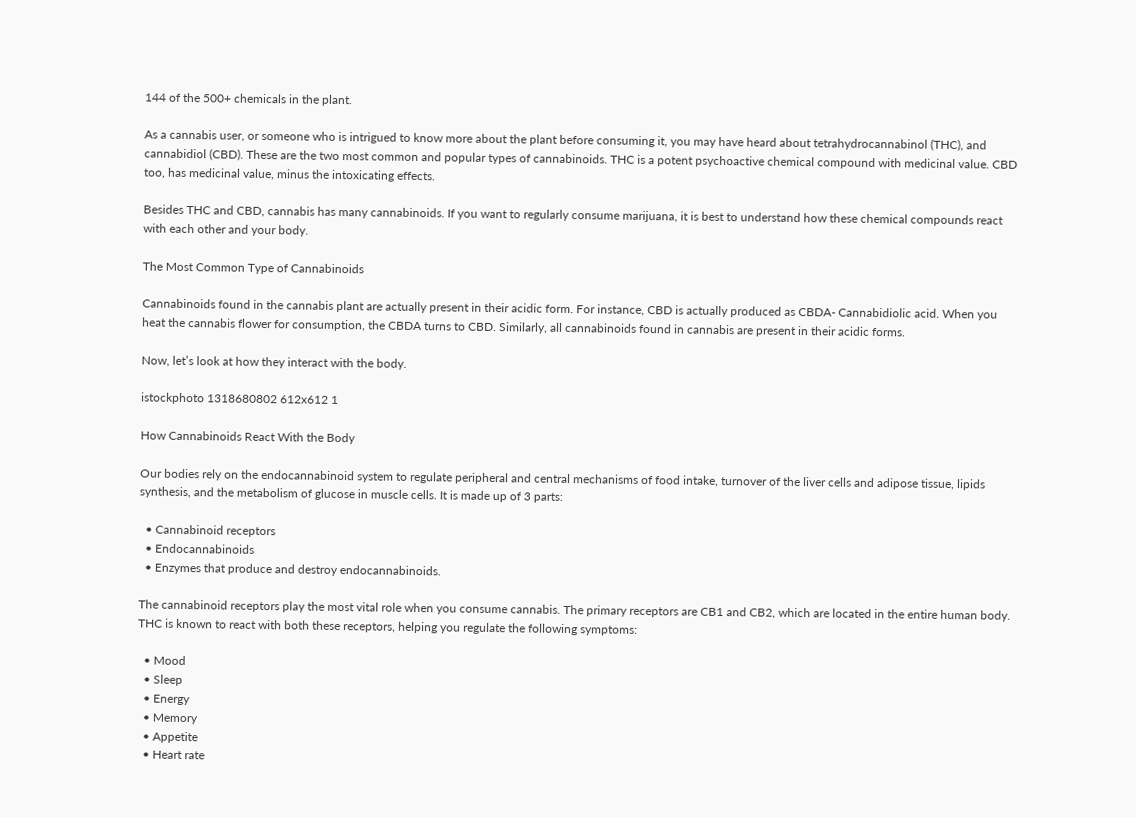144 of the 500+ chemicals in the plant.

As a cannabis user, or someone who is intrigued to know more about the plant before consuming it, you may have heard about tetrahydrocannabinol (THC), and cannabidiol (CBD). These are the two most common and popular types of cannabinoids. THC is a potent psychoactive chemical compound with medicinal value. CBD too, has medicinal value, minus the intoxicating effects.

Besides THC and CBD, cannabis has many cannabinoids. If you want to regularly consume marijuana, it is best to understand how these chemical compounds react with each other and your body.

The Most Common Type of Cannabinoids

Cannabinoids found in the cannabis plant are actually present in their acidic form. For instance, CBD is actually produced as CBDA- Cannabidiolic acid. When you heat the cannabis flower for consumption, the CBDA turns to CBD. Similarly, all cannabinoids found in cannabis are present in their acidic forms.

Now, let’s look at how they interact with the body.

istockphoto 1318680802 612x612 1

How Cannabinoids React With the Body

Our bodies rely on the endocannabinoid system to regulate peripheral and central mechanisms of food intake, turnover of the liver cells and adipose tissue, lipids synthesis, and the metabolism of glucose in muscle cells. It is made up of 3 parts:

  • Cannabinoid receptors
  • Endocannabinoids
  • Enzymes that produce and destroy endocannabinoids.

The cannabinoid receptors play the most vital role when you consume cannabis. The primary receptors are CB1 and CB2, which are located in the entire human body. THC is known to react with both these receptors, helping you regulate the following symptoms:

  • Mood
  • Sleep
  • Energy
  • Memory
  • Appetite
  • Heart rate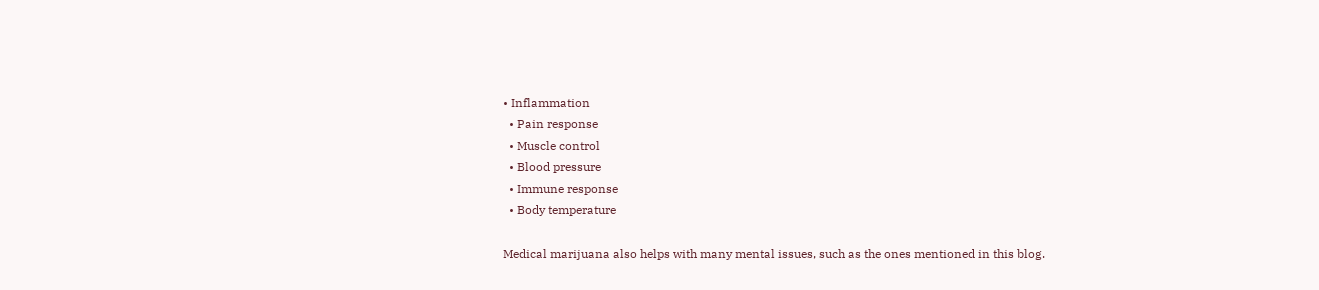• Inflammation
  • Pain response
  • Muscle control
  • Blood pressure
  • Immune response
  • Body temperature

Medical marijuana also helps with many mental issues, such as the ones mentioned in this blog.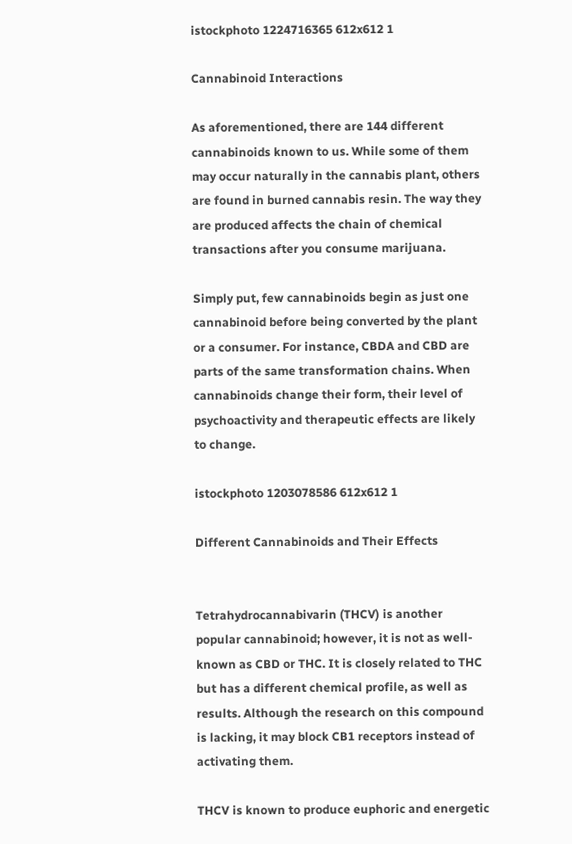istockphoto 1224716365 612x612 1

Cannabinoid Interactions

As aforementioned, there are 144 different cannabinoids known to us. While some of them may occur naturally in the cannabis plant, others are found in burned cannabis resin. The way they are produced affects the chain of chemical transactions after you consume marijuana.

Simply put, few cannabinoids begin as just one cannabinoid before being converted by the plant or a consumer. For instance, CBDA and CBD are parts of the same transformation chains. When cannabinoids change their form, their level of psychoactivity and therapeutic effects are likely to change.

istockphoto 1203078586 612x612 1

Different Cannabinoids and Their Effects


Tetrahydrocannabivarin (THCV) is another popular cannabinoid; however, it is not as well-known as CBD or THC. It is closely related to THC but has a different chemical profile, as well as results. Although the research on this compound is lacking, it may block CB1 receptors instead of activating them.

THCV is known to produce euphoric and energetic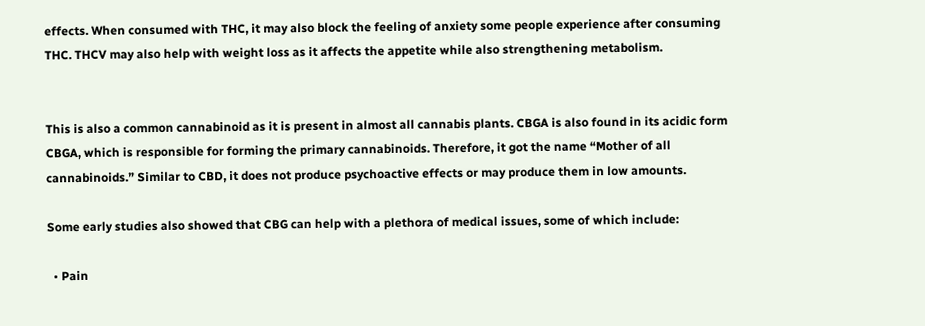effects. When consumed with THC, it may also block the feeling of anxiety some people experience after consuming THC. THCV may also help with weight loss as it affects the appetite while also strengthening metabolism.


This is also a common cannabinoid as it is present in almost all cannabis plants. CBGA is also found in its acidic form CBGA, which is responsible for forming the primary cannabinoids. Therefore, it got the name “Mother of all cannabinoids.” Similar to CBD, it does not produce psychoactive effects or may produce them in low amounts.

Some early studies also showed that CBG can help with a plethora of medical issues, some of which include:

  • Pain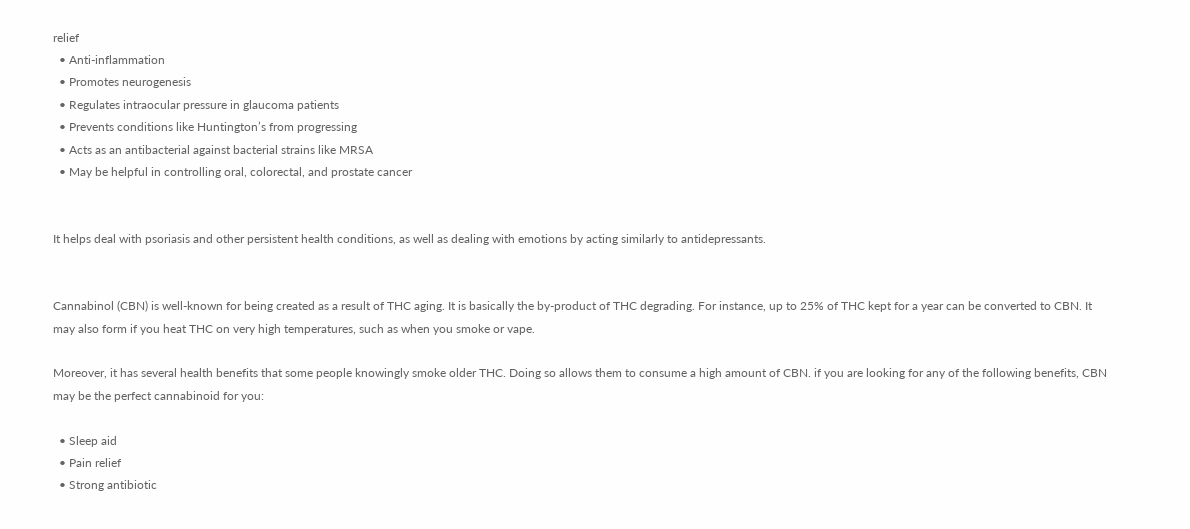relief
  • Anti-inflammation
  • Promotes neurogenesis
  • Regulates intraocular pressure in glaucoma patients
  • Prevents conditions like Huntington’s from progressing
  • Acts as an antibacterial against bacterial strains like MRSA
  • May be helpful in controlling oral, colorectal, and prostate cancer


It helps deal with psoriasis and other persistent health conditions, as well as dealing with emotions by acting similarly to antidepressants.


Cannabinol (CBN) is well-known for being created as a result of THC aging. It is basically the by-product of THC degrading. For instance, up to 25% of THC kept for a year can be converted to CBN. It may also form if you heat THC on very high temperatures, such as when you smoke or vape.

Moreover, it has several health benefits that some people knowingly smoke older THC. Doing so allows them to consume a high amount of CBN. if you are looking for any of the following benefits, CBN may be the perfect cannabinoid for you:

  • Sleep aid
  • Pain relief
  • Strong antibiotic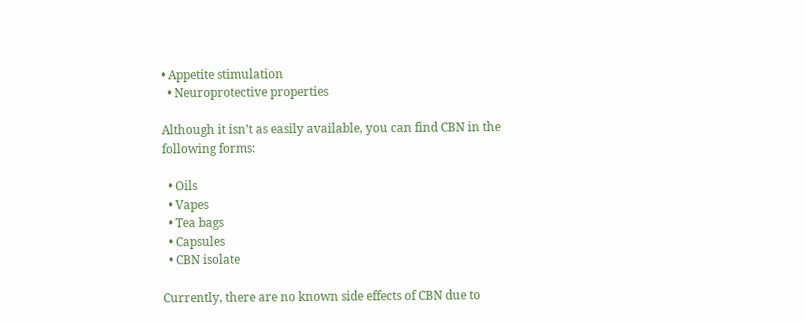• Appetite stimulation
  • Neuroprotective properties

Although it isn’t as easily available, you can find CBN in the following forms:

  • Oils
  • Vapes
  • Tea bags
  • Capsules
  • CBN isolate

Currently, there are no known side effects of CBN due to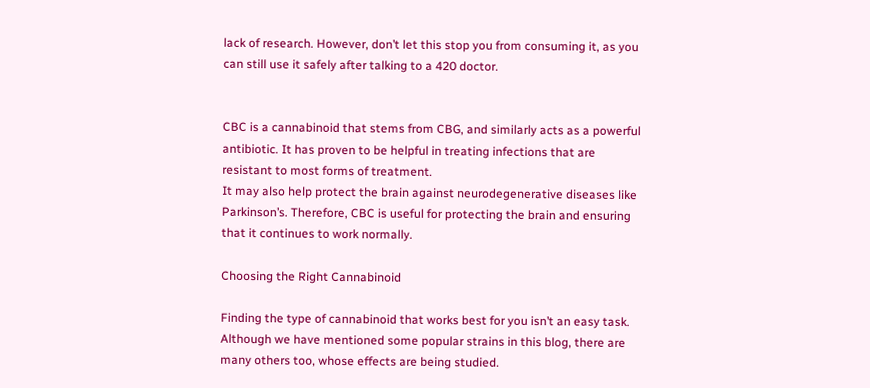lack of research. However, don’t let this stop you from consuming it, as you can still use it safely after talking to a 420 doctor.


CBC is a cannabinoid that stems from CBG, and similarly acts as a powerful antibiotic. It has proven to be helpful in treating infections that are resistant to most forms of treatment.
It may also help protect the brain against neurodegenerative diseases like Parkinson’s. Therefore, CBC is useful for protecting the brain and ensuring that it continues to work normally.

Choosing the Right Cannabinoid

Finding the type of cannabinoid that works best for you isn’t an easy task. Although we have mentioned some popular strains in this blog, there are many others too, whose effects are being studied.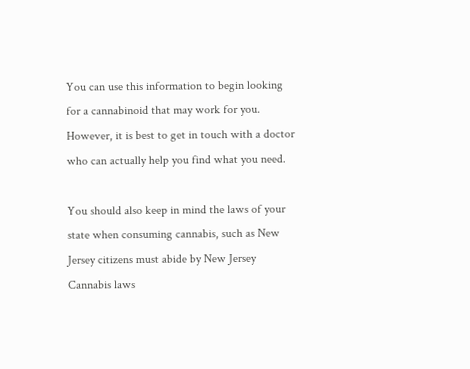You can use this information to begin looking for a cannabinoid that may work for you. However, it is best to get in touch with a doctor who can actually help you find what you need.

You should also keep in mind the laws of your state when consuming cannabis, such as New Jersey citizens must abide by New Jersey Cannabis laws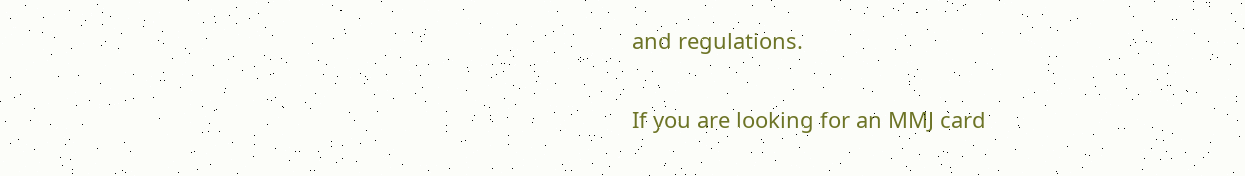and regulations.

If you are looking for an MMJ card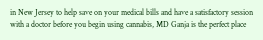in New Jersey to help save on your medical bills and have a satisfactory session with a doctor before you begin using cannabis, MD Ganja is the perfect place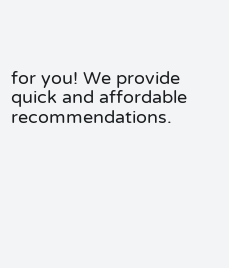for you! We provide quick and affordable recommendations.